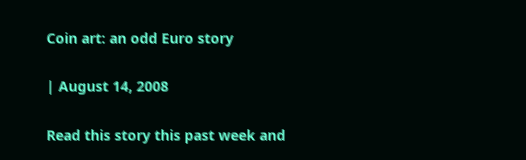Coin art: an odd Euro story

| August 14, 2008

Read this story this past week and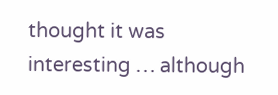thought it was interesting … although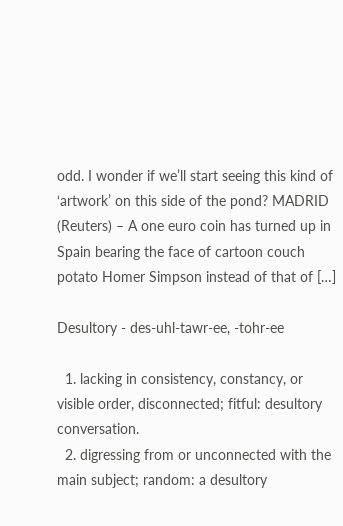odd. I wonder if we’ll start seeing this kind of ‘artwork’ on this side of the pond? MADRID (Reuters) – A one euro coin has turned up in Spain bearing the face of cartoon couch potato Homer Simpson instead of that of […]

Desultory - des-uhl-tawr-ee, -tohr-ee

  1. lacking in consistency, constancy, or visible order, disconnected; fitful: desultory conversation.
  2. digressing from or unconnected with the main subject; random: a desultory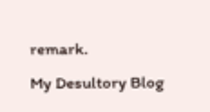remark.
My Desultory Blog